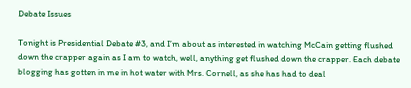Debate Issues

Tonight is Presidential Debate #3, and I’m about as interested in watching McCain getting flushed down the crapper again as I am to watch, well, anything get flushed down the crapper. Each debate blogging has gotten in me in hot water with Mrs. Cornell, as she has had to deal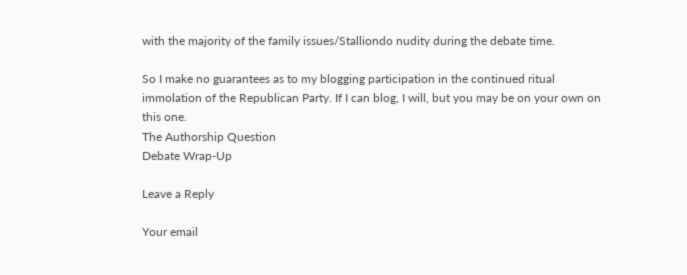with the majority of the family issues/Stalliondo nudity during the debate time.

So I make no guarantees as to my blogging participation in the continued ritual immolation of the Republican Party. If I can blog, I will, but you may be on your own on this one.
The Authorship Question
Debate Wrap-Up

Leave a Reply

Your email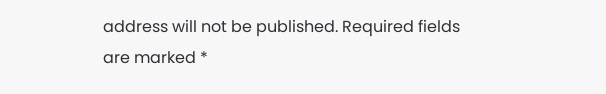address will not be published. Required fields are marked *